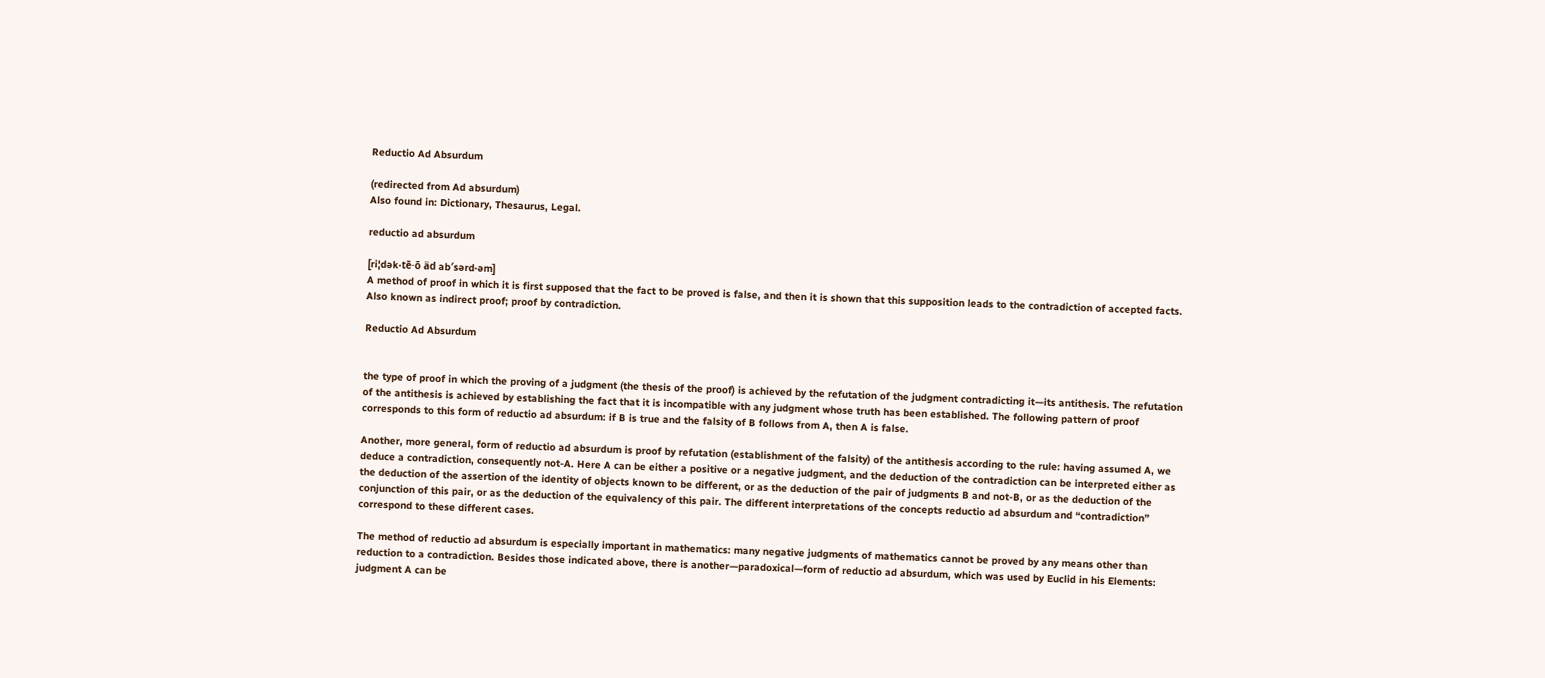Reductio Ad Absurdum

(redirected from Ad absurdum)
Also found in: Dictionary, Thesaurus, Legal.

reductio ad absurdum

[ri¦dək·tē·ō äd ab′sərd·əm]
A method of proof in which it is first supposed that the fact to be proved is false, and then it is shown that this supposition leads to the contradiction of accepted facts. Also known as indirect proof; proof by contradiction.

Reductio Ad Absurdum


the type of proof in which the proving of a judgment (the thesis of the proof) is achieved by the refutation of the judgment contradicting it—its antithesis. The refutation of the antithesis is achieved by establishing the fact that it is incompatible with any judgment whose truth has been established. The following pattern of proof corresponds to this form of reductio ad absurdum: if B is true and the falsity of B follows from A, then A is false.

Another, more general, form of reductio ad absurdum is proof by refutation (establishment of the falsity) of the antithesis according to the rule: having assumed A, we deduce a contradiction, consequently not-A. Here A can be either a positive or a negative judgment, and the deduction of the contradiction can be interpreted either as the deduction of the assertion of the identity of objects known to be different, or as the deduction of the pair of judgments B and not-B, or as the deduction of the conjunction of this pair, or as the deduction of the equivalency of this pair. The different interpretations of the concepts reductio ad absurdum and “contradiction” correspond to these different cases.

The method of reductio ad absurdum is especially important in mathematics: many negative judgments of mathematics cannot be proved by any means other than reduction to a contradiction. Besides those indicated above, there is another—paradoxical—form of reductio ad absurdum, which was used by Euclid in his Elements: judgment A can be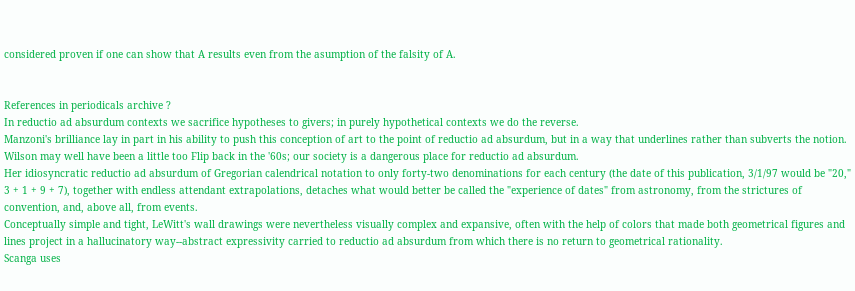considered proven if one can show that A results even from the asumption of the falsity of A.


References in periodicals archive ?
In reductio ad absurdum contexts we sacrifice hypotheses to givers; in purely hypothetical contexts we do the reverse.
Manzoni's brilliance lay in part in his ability to push this conception of art to the point of reductio ad absurdum, but in a way that underlines rather than subverts the notion.
Wilson may well have been a little too Flip back in the '60s; our society is a dangerous place for reductio ad absurdum.
Her idiosyncratic reductio ad absurdum of Gregorian calendrical notation to only forty-two denominations for each century (the date of this publication, 3/1/97 would be "20," 3 + 1 + 9 + 7), together with endless attendant extrapolations, detaches what would better be called the "experience of dates" from astronomy, from the strictures of convention, and, above all, from events.
Conceptually simple and tight, LeWitt's wall drawings were nevertheless visually complex and expansive, often with the help of colors that made both geometrical figures and lines project in a hallucinatory way--abstract expressivity carried to reductio ad absurdum from which there is no return to geometrical rationality.
Scanga uses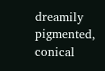dreamily pigmented, conical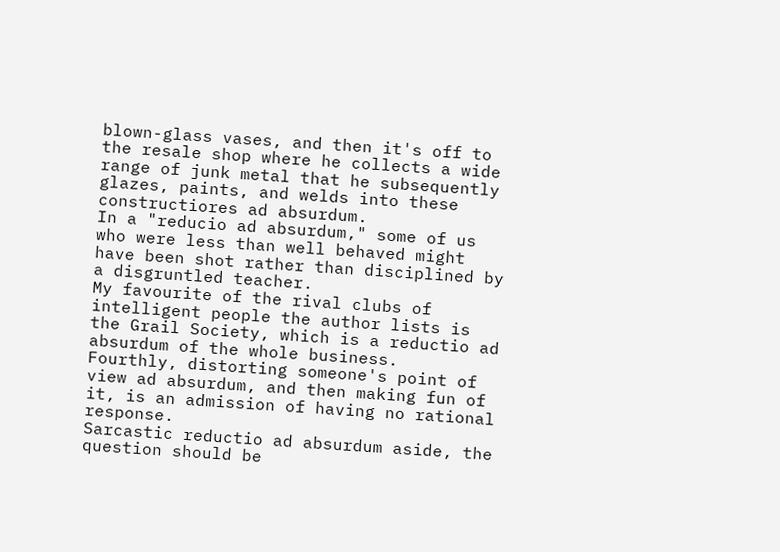blown-glass vases, and then it's off to the resale shop where he collects a wide range of junk metal that he subsequently glazes, paints, and welds into these constructiores ad absurdum.
In a "reducio ad absurdum," some of us who were less than well behaved might have been shot rather than disciplined by a disgruntled teacher.
My favourite of the rival clubs of intelligent people the author lists is the Grail Society, which is a reductio ad absurdum of the whole business.
Fourthly, distorting someone's point of view ad absurdum, and then making fun of it, is an admission of having no rational response.
Sarcastic reductio ad absurdum aside, the question should be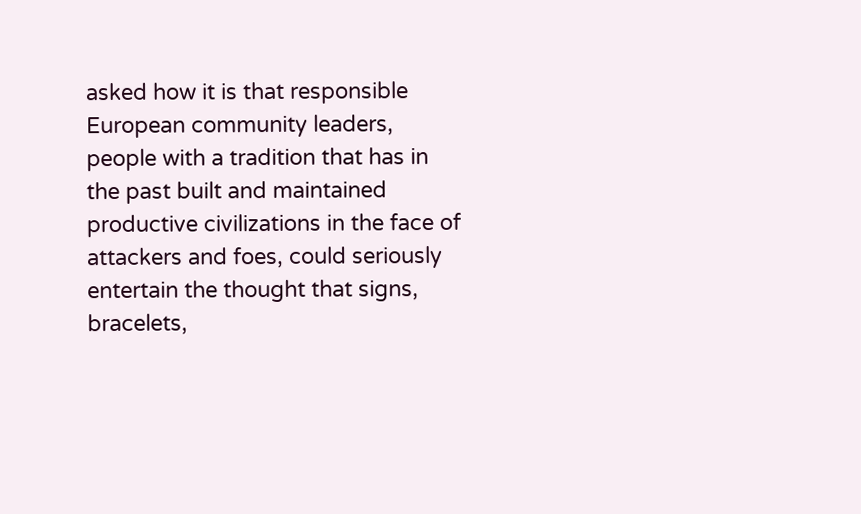asked how it is that responsible European community leaders, people with a tradition that has in the past built and maintained productive civilizations in the face of attackers and foes, could seriously entertain the thought that signs, bracelets,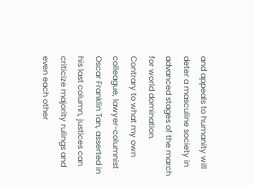and appeals to humanity will deter a masculine society in advanced stages of the march for world domination.
Contrary to what my own colleague, lawyer-columnist Oscar Franklin Tan, asserted in his last column, justices can criticize majority rulings and even each other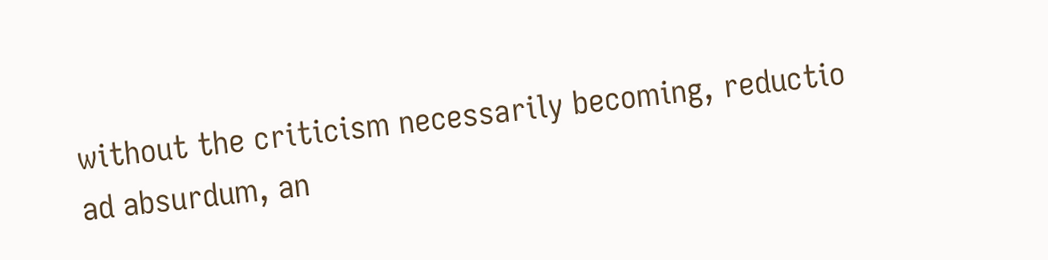without the criticism necessarily becoming, reductio ad absurdum, an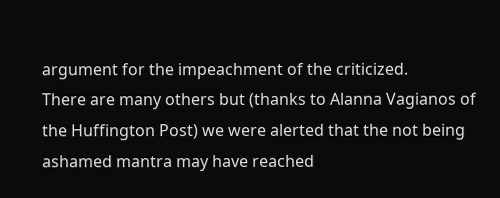argument for the impeachment of the criticized.
There are many others but (thanks to Alanna Vagianos of the Huffington Post) we were alerted that the not being ashamed mantra may have reached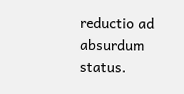reductio ad absurdum status.